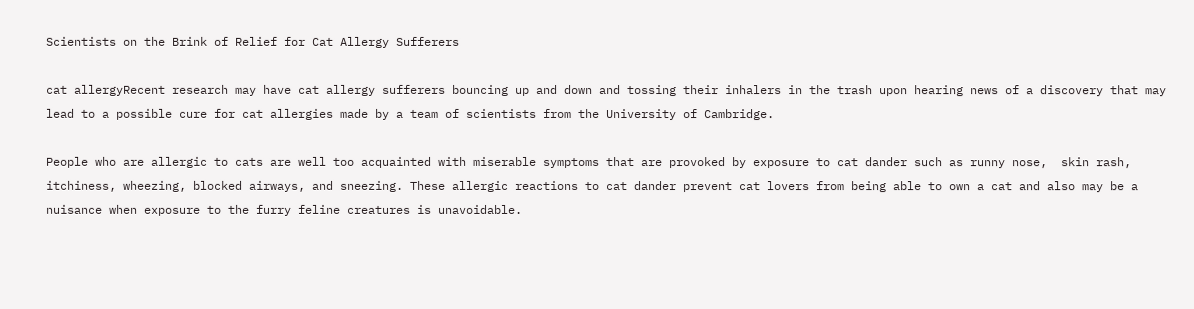Scientists on the Brink of Relief for Cat Allergy Sufferers

cat allergyRecent research may have cat allergy sufferers bouncing up and down and tossing their inhalers in the trash upon hearing news of a discovery that may lead to a possible cure for cat allergies made by a team of scientists from the University of Cambridge.

People who are allergic to cats are well too acquainted with miserable symptoms that are provoked by exposure to cat dander such as runny nose,  skin rash, itchiness, wheezing, blocked airways, and sneezing. These allergic reactions to cat dander prevent cat lovers from being able to own a cat and also may be a nuisance when exposure to the furry feline creatures is unavoidable.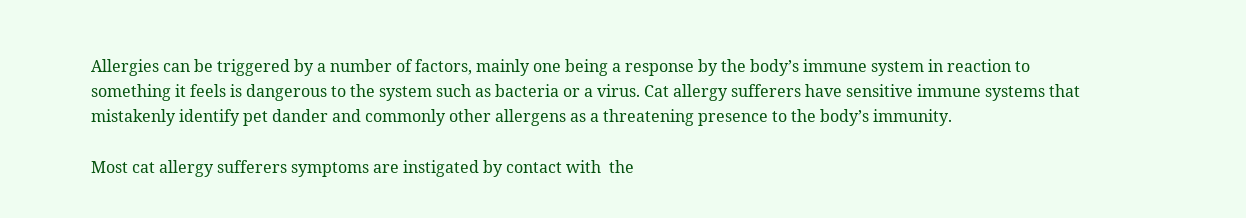Allergies can be triggered by a number of factors, mainly one being a response by the body’s immune system in reaction to something it feels is dangerous to the system such as bacteria or a virus. Cat allergy sufferers have sensitive immune systems that mistakenly identify pet dander and commonly other allergens as a threatening presence to the body’s immunity.

Most cat allergy sufferers symptoms are instigated by contact with  the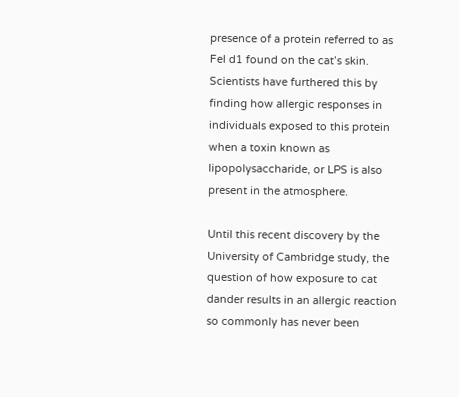presence of a protein referred to as Fel d1 found on the cat’s skin. Scientists have furthered this by finding how allergic responses in individuals exposed to this protein when a toxin known as lipopolysaccharide, or LPS is also present in the atmosphere.

Until this recent discovery by the University of Cambridge study, the question of how exposure to cat dander results in an allergic reaction so commonly has never been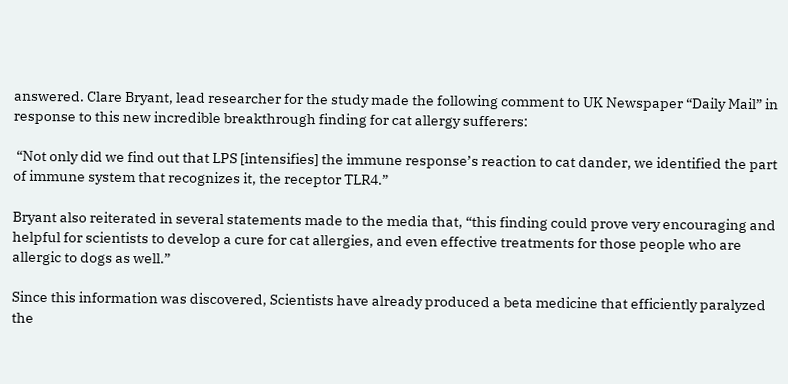answered. Clare Bryant, lead researcher for the study made the following comment to UK Newspaper “Daily Mail” in response to this new incredible breakthrough finding for cat allergy sufferers:

 “Not only did we find out that LPS [intensifies] the immune response’s reaction to cat dander, we identified the part of immune system that recognizes it, the receptor TLR4.”

Bryant also reiterated in several statements made to the media that, “this finding could prove very encouraging and helpful for scientists to develop a cure for cat allergies, and even effective treatments for those people who are allergic to dogs as well.”

Since this information was discovered, Scientists have already produced a beta medicine that efficiently paralyzed the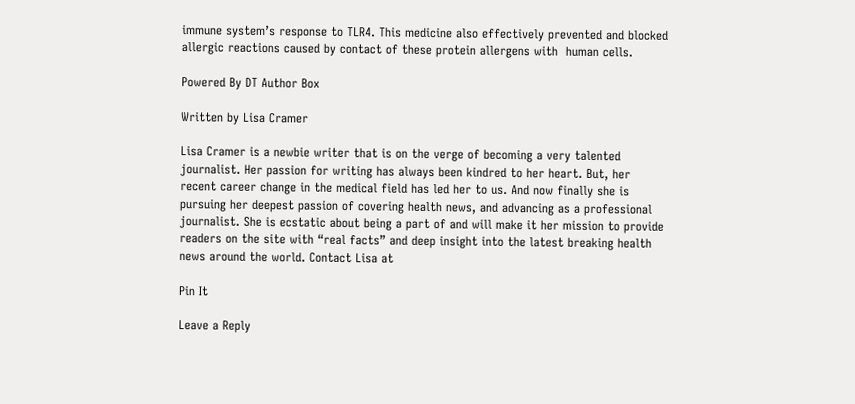immune system’s response to TLR4. This medicine also effectively prevented and blocked allergic reactions caused by contact of these protein allergens with  human cells.

Powered By DT Author Box

Written by Lisa Cramer

Lisa Cramer is a newbie writer that is on the verge of becoming a very talented journalist. Her passion for writing has always been kindred to her heart. But, her recent career change in the medical field has led her to us. And now finally she is pursuing her deepest passion of covering health news, and advancing as a professional journalist. She is ecstatic about being a part of and will make it her mission to provide readers on the site with “real facts” and deep insight into the latest breaking health news around the world. Contact Lisa at

Pin It

Leave a Reply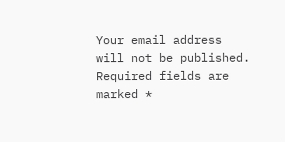Your email address will not be published. Required fields are marked *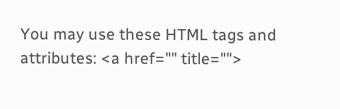You may use these HTML tags and attributes: <a href="" title="">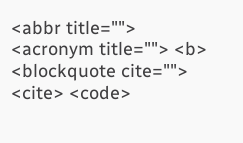<abbr title=""> <acronym title=""> <b> <blockquote cite=""> <cite> <code>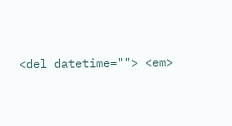<del datetime=""> <em>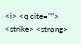<i> <q cite=""> <strike> <strong>